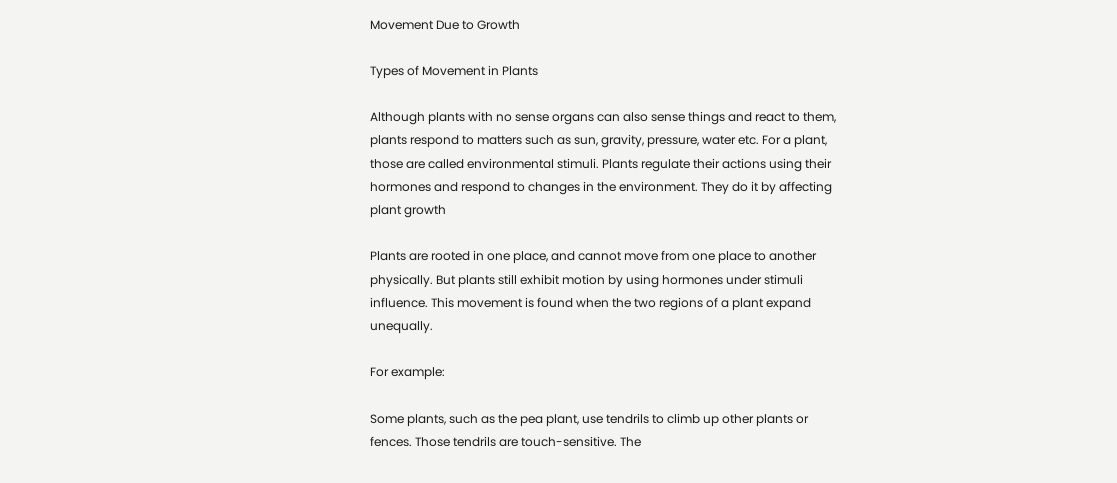Movement Due to Growth

Types of Movement in Plants

Although plants with no sense organs can also sense things and react to them, plants respond to matters such as sun, gravity, pressure, water etc. For a plant, those are called environmental stimuli. Plants regulate their actions using their hormones and respond to changes in the environment. They do it by affecting plant growth

Plants are rooted in one place, and cannot move from one place to another physically. But plants still exhibit motion by using hormones under stimuli influence. This movement is found when the two regions of a plant expand unequally.

For example:

Some plants, such as the pea plant, use tendrils to climb up other plants or fences. Those tendrils are touch-sensitive. The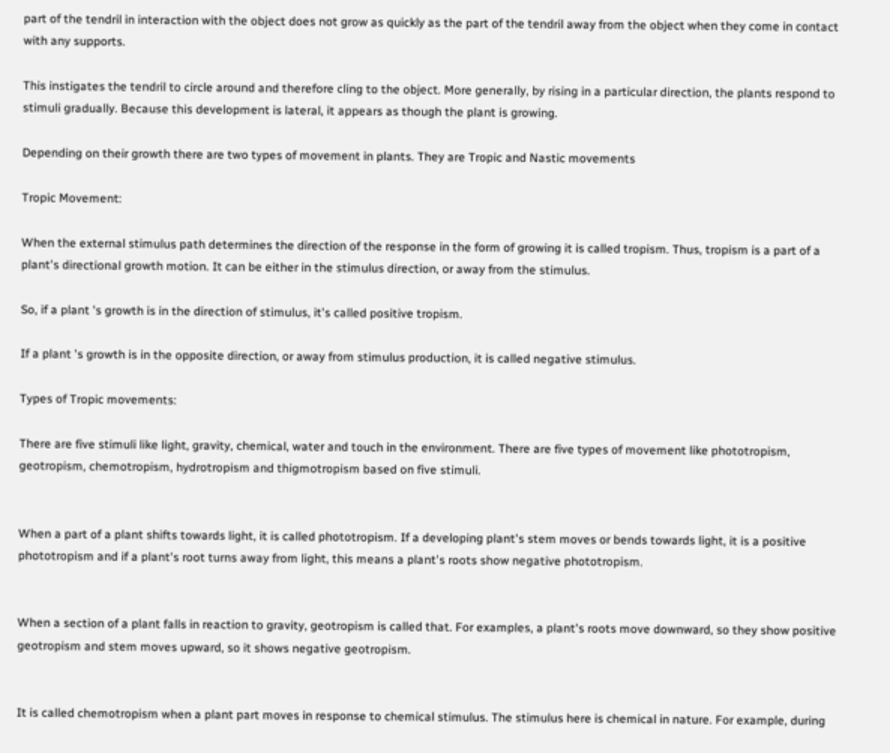part of the tendril in interaction with the object does not grow as quickly as the part of the tendril away from the object when they come in contact with any supports.

This instigates the tendril to circle around and therefore cling to the object. More generally, by rising in a particular direction, the plants respond to stimuli gradually. Because this development is lateral, it appears as though the plant is growing.

Depending on their growth there are two types of movement in plants. They are Tropic and Nastic movements

Tropic Movement:

When the external stimulus path determines the direction of the response in the form of growing it is called tropism. Thus, tropism is a part of a plant's directional growth motion. It can be either in the stimulus direction, or away from the stimulus.

So, if a plant 's growth is in the direction of stimulus, it's called positive tropism.

If a plant 's growth is in the opposite direction, or away from stimulus production, it is called negative stimulus.

Types of Tropic movements:

There are five stimuli like light, gravity, chemical, water and touch in the environment. There are five types of movement like phototropism, geotropism, chemotropism, hydrotropism and thigmotropism based on five stimuli.


When a part of a plant shifts towards light, it is called phototropism. If a developing plant's stem moves or bends towards light, it is a positive phototropism and if a plant's root turns away from light, this means a plant's roots show negative phototropism.


When a section of a plant falls in reaction to gravity, geotropism is called that. For examples, a plant's roots move downward, so they show positive geotropism and stem moves upward, so it shows negative geotropism.


It is called chemotropism when a plant part moves in response to chemical stimulus. The stimulus here is chemical in nature. For example, during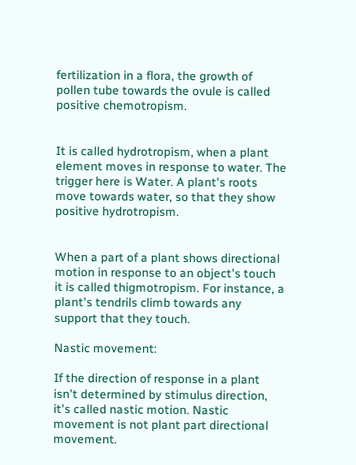fertilization in a flora, the growth of pollen tube towards the ovule is called positive chemotropism.


It is called hydrotropism, when a plant element moves in response to water. The trigger here is Water. A plant's roots move towards water, so that they show positive hydrotropism.


When a part of a plant shows directional motion in response to an object's touch it is called thigmotropism. For instance, a plant's tendrils climb towards any support that they touch.

Nastic movement:

If the direction of response in a plant isn't determined by stimulus direction, it's called nastic motion. Nastic movement is not plant part directional movement.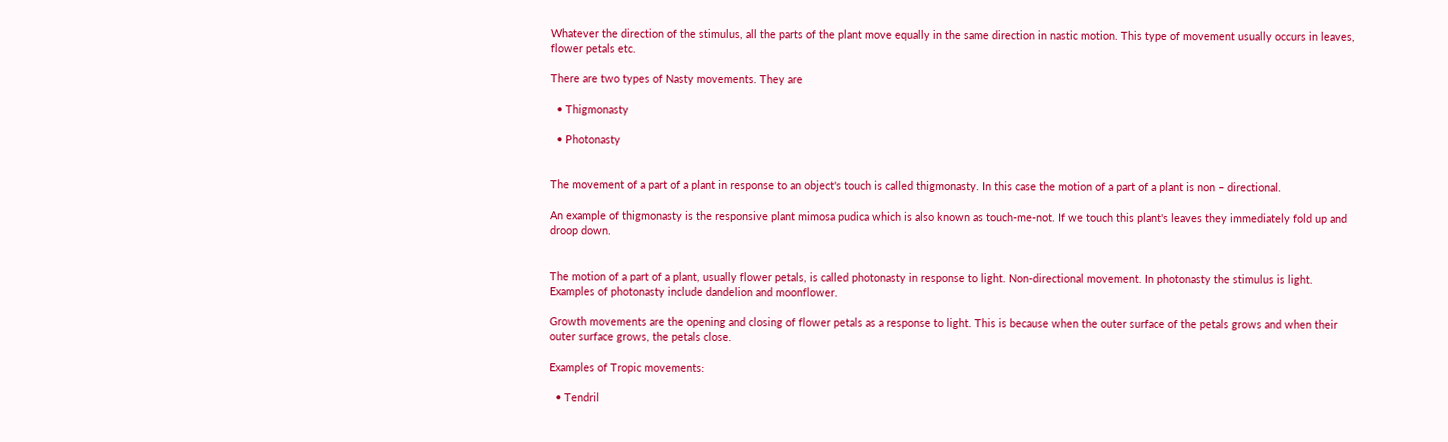Whatever the direction of the stimulus, all the parts of the plant move equally in the same direction in nastic motion. This type of movement usually occurs in leaves, flower petals etc.

There are two types of Nasty movements. They are

  • Thigmonasty

  • Photonasty


The movement of a part of a plant in response to an object's touch is called thigmonasty. In this case the motion of a part of a plant is non – directional.

An example of thigmonasty is the responsive plant mimosa pudica which is also known as touch-me-not. If we touch this plant's leaves they immediately fold up and droop down.


The motion of a part of a plant, usually flower petals, is called photonasty in response to light. Non-directional movement. In photonasty the stimulus is light. Examples of photonasty include dandelion and moonflower.

Growth movements are the opening and closing of flower petals as a response to light. This is because when the outer surface of the petals grows and when their outer surface grows, the petals close.

Examples of Tropic movements:

  • Tendril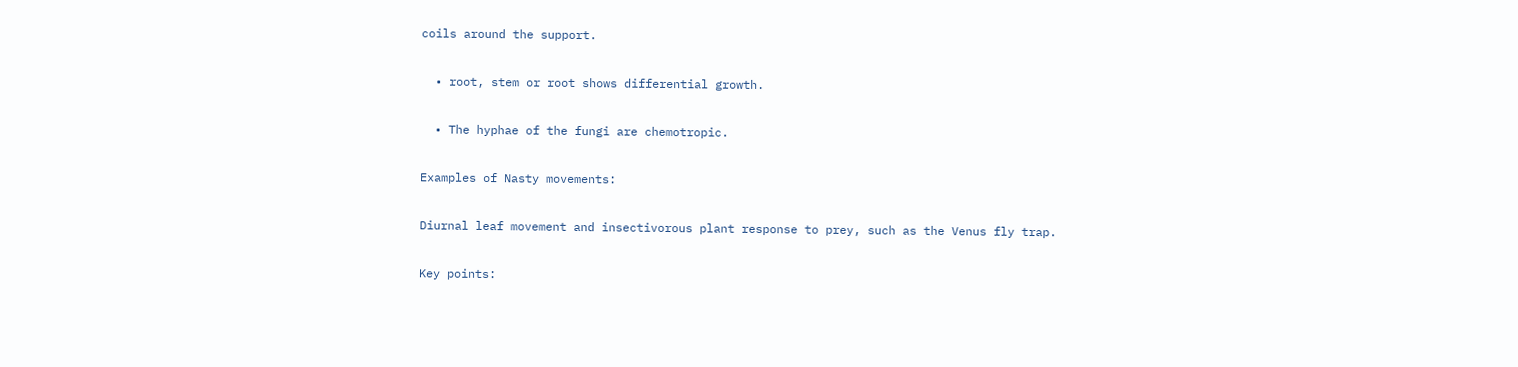coils around the support.

  • root, stem or root shows differential growth.

  • The hyphae of the fungi are chemotropic.

Examples of Nasty movements:

Diurnal leaf movement and insectivorous plant response to prey, such as the Venus fly trap.

Key points: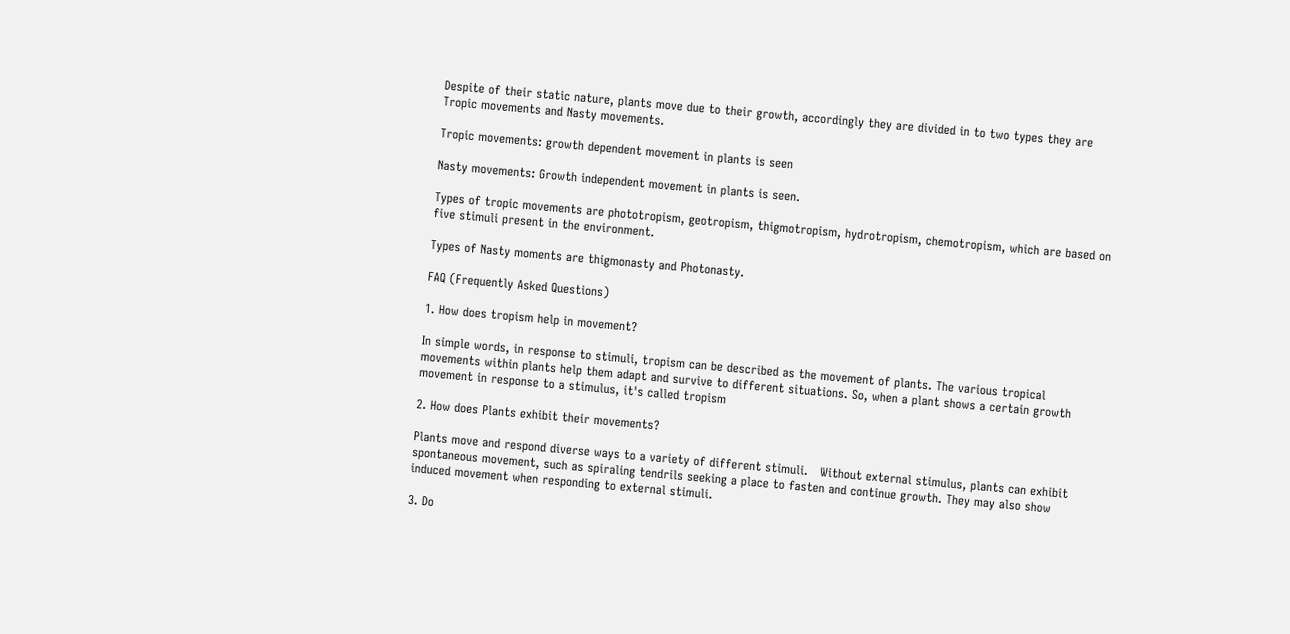Despite of their static nature, plants move due to their growth, accordingly they are divided in to two types they are   Tropic movements and Nasty movements.

Tropic movements: growth dependent movement in plants is seen

Nasty movements: Growth independent movement in plants is seen.

Types of tropic movements are phototropism, geotropism, thigmotropism, hydrotropism, chemotropism, which are based on five stimuli present in the environment.

Types of Nasty moments are thigmonasty and Photonasty.

FAQ (Frequently Asked Questions)

1. How does tropism help in movement?

In simple words, in response to stimuli, tropism can be described as the movement of plants. The various tropical movements within plants help them adapt and survive to different situations. So, when a plant shows a certain growth movement in response to a stimulus, it's called tropism

2. How does Plants exhibit their movements?

Plants move and respond diverse ways to a variety of different stimuli.   Without external stimulus, plants can exhibit spontaneous movement, such as spiraling tendrils seeking a place to fasten and continue growth. They may also show induced movement when responding to external stimuli.

3. Do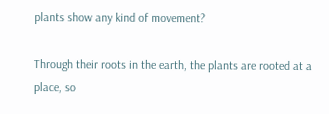plants show any kind of movement?

Through their roots in the earth, the plants are rooted at a place, so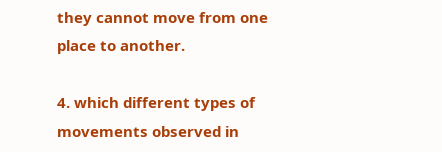they cannot move from one place to another.

4. which different types of movements observed in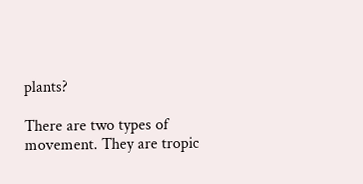plants?

There are two types of movement. They are tropic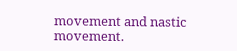movement and nastic movement.